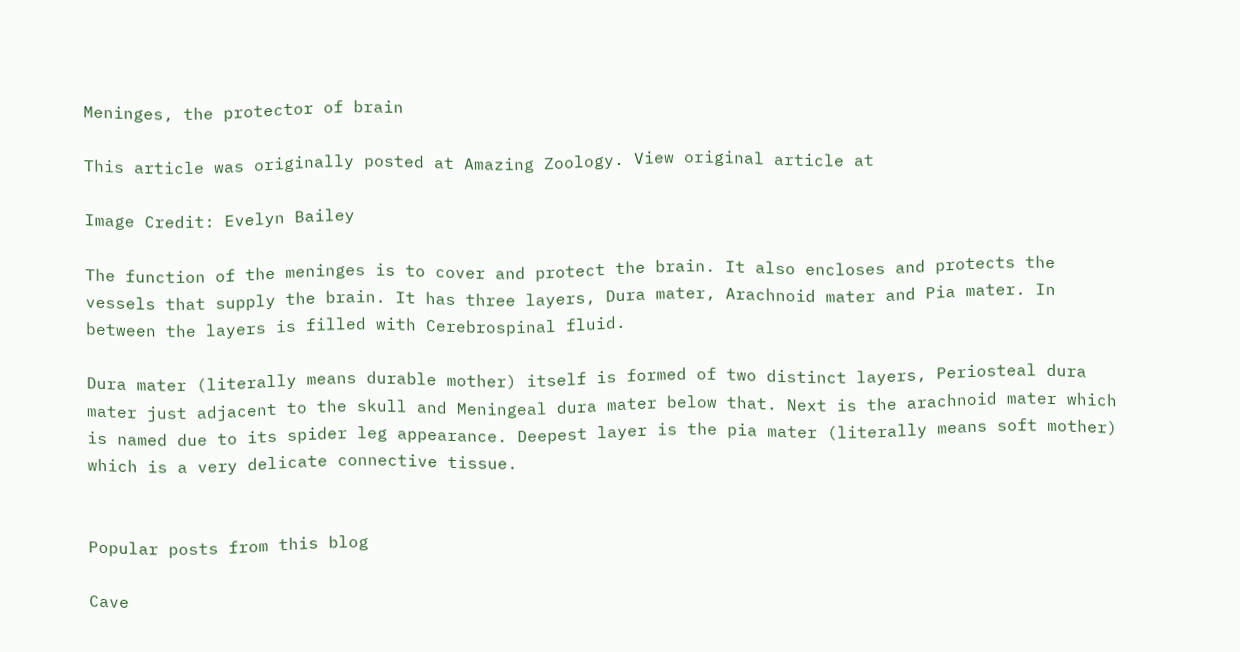Meninges, the protector of brain

This article was originally posted at Amazing Zoology. View original article at

Image Credit: Evelyn Bailey

The function of the meninges is to cover and protect the brain. It also encloses and protects the vessels that supply the brain. It has three layers, Dura mater, Arachnoid mater and Pia mater. In between the layers is filled with Cerebrospinal fluid.

Dura mater (literally means durable mother) itself is formed of two distinct layers, Periosteal dura mater just adjacent to the skull and Meningeal dura mater below that. Next is the arachnoid mater which is named due to its spider leg appearance. Deepest layer is the pia mater (literally means soft mother) which is a very delicate connective tissue.


Popular posts from this blog

Cave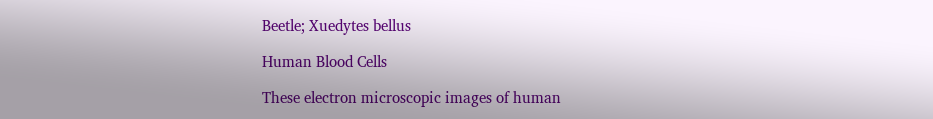Beetle; Xuedytes bellus

Human Blood Cells

These electron microscopic images of human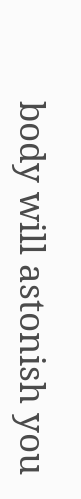body will astonish you